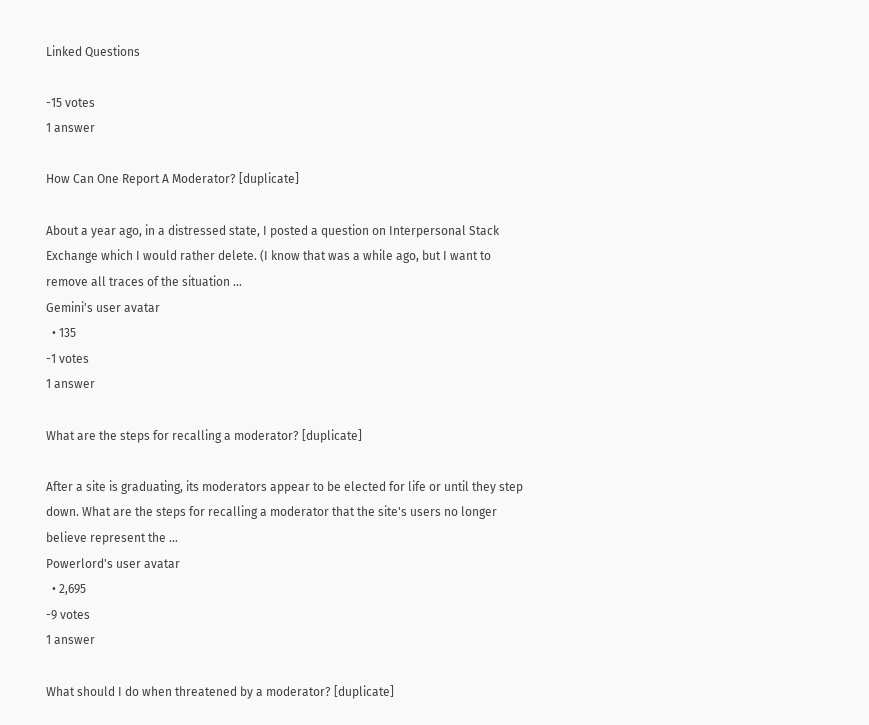Linked Questions

-15 votes
1 answer

How Can One Report A Moderator? [duplicate]

About a year ago, in a distressed state, I posted a question on Interpersonal Stack Exchange which I would rather delete. (I know that was a while ago, but I want to remove all traces of the situation ...
Gemini's user avatar
  • 135
-1 votes
1 answer

What are the steps for recalling a moderator? [duplicate]

After a site is graduating, its moderators appear to be elected for life or until they step down. What are the steps for recalling a moderator that the site's users no longer believe represent the ...
Powerlord's user avatar
  • 2,695
-9 votes
1 answer

What should I do when threatened by a moderator? [duplicate]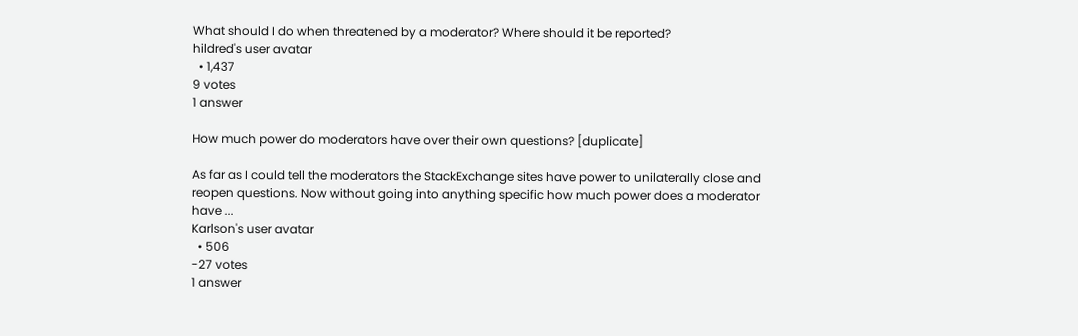What should I do when threatened by a moderator? Where should it be reported?
hildred's user avatar
  • 1,437
9 votes
1 answer

How much power do moderators have over their own questions? [duplicate]

As far as I could tell the moderators the StackExchange sites have power to unilaterally close and reopen questions. Now without going into anything specific how much power does a moderator have ...
Karlson's user avatar
  • 506
-27 votes
1 answer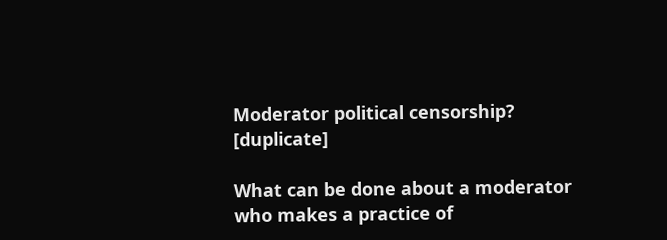Moderator political censorship? [duplicate]

What can be done about a moderator who makes a practice of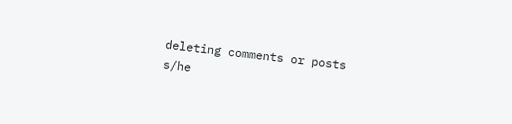deleting comments or posts s/he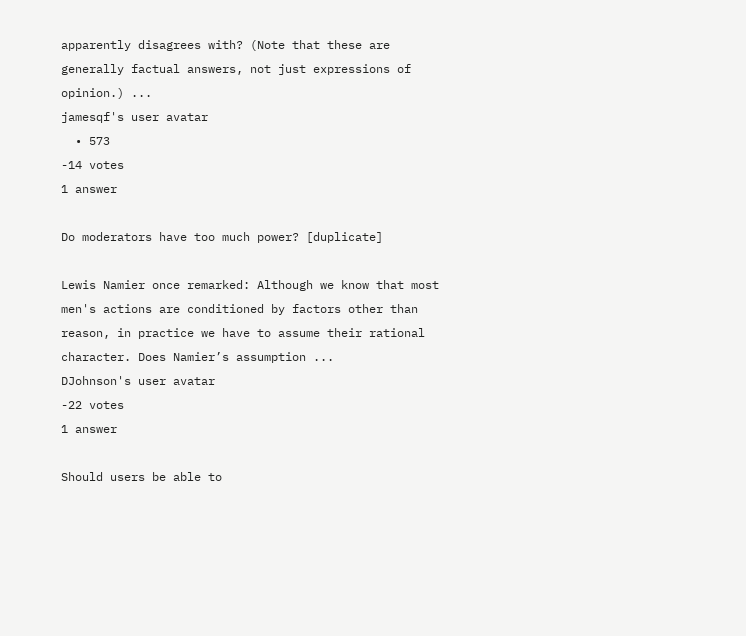apparently disagrees with? (Note that these are generally factual answers, not just expressions of opinion.) ...
jamesqf's user avatar
  • 573
-14 votes
1 answer

Do moderators have too much power? [duplicate]

Lewis Namier once remarked: Although we know that most men's actions are conditioned by factors other than reason, in practice we have to assume their rational character. Does Namier’s assumption ...
DJohnson's user avatar
-22 votes
1 answer

Should users be able to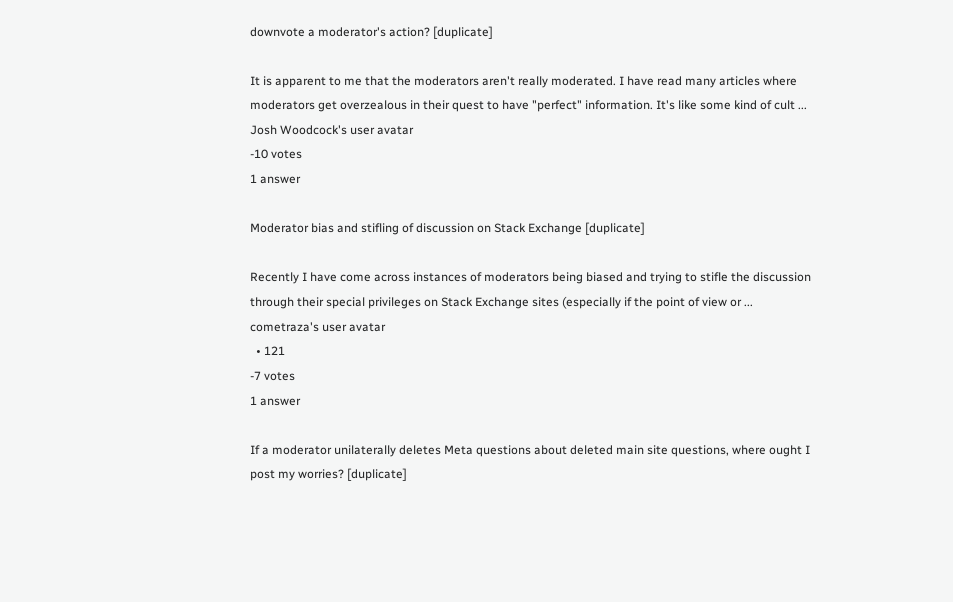downvote a moderator's action? [duplicate]

It is apparent to me that the moderators aren't really moderated. I have read many articles where moderators get overzealous in their quest to have "perfect" information. It's like some kind of cult ...
Josh Woodcock's user avatar
-10 votes
1 answer

Moderator bias and stifling of discussion on Stack Exchange [duplicate]

Recently I have come across instances of moderators being biased and trying to stifle the discussion through their special privileges on Stack Exchange sites (especially if the point of view or ...
cometraza's user avatar
  • 121
-7 votes
1 answer

If a moderator unilaterally deletes Meta questions about deleted main site questions, where ought I post my worries? [duplicate]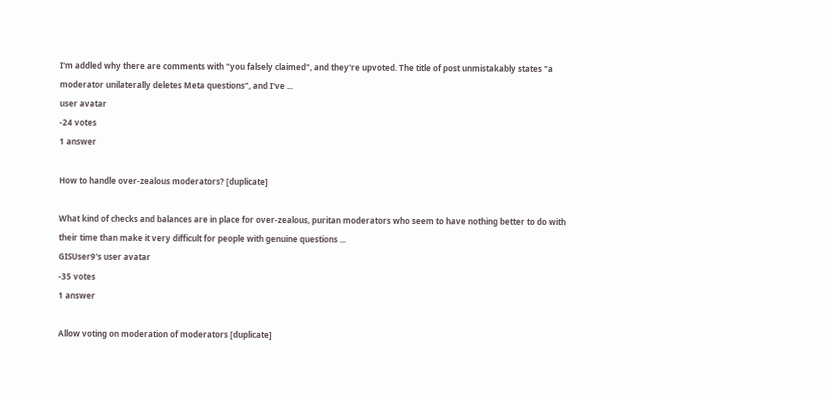I'm addled why there are comments with "you falsely claimed", and they're upvoted. The title of post unmistakably states "a moderator unilaterally deletes Meta questions", and I've ...
user avatar
-24 votes
1 answer

How to handle over-zealous moderators? [duplicate]

What kind of checks and balances are in place for over-zealous, puritan moderators who seem to have nothing better to do with their time than make it very difficult for people with genuine questions ...
GISUser9's user avatar
-35 votes
1 answer

Allow voting on moderation of moderators [duplicate]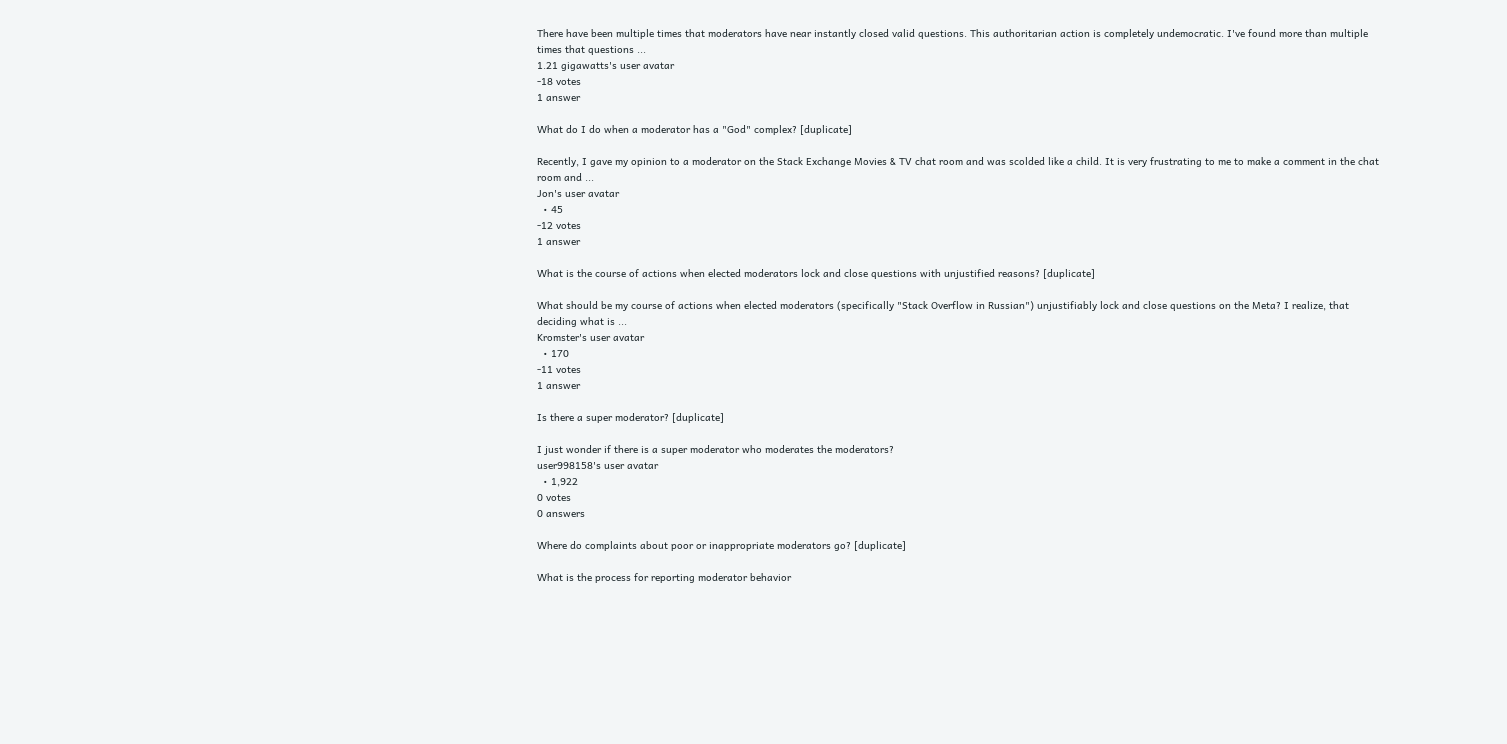There have been multiple times that moderators have near instantly closed valid questions. This authoritarian action is completely undemocratic. I've found more than multiple times that questions ...
1.21 gigawatts's user avatar
-18 votes
1 answer

What do I do when a moderator has a "God" complex? [duplicate]

Recently, I gave my opinion to a moderator on the Stack Exchange Movies & TV chat room and was scolded like a child. It is very frustrating to me to make a comment in the chat room and ...
Jon's user avatar
  • 45
-12 votes
1 answer

What is the course of actions when elected moderators lock and close questions with unjustified reasons? [duplicate]

What should be my course of actions when elected moderators (specifically "Stack Overflow in Russian") unjustifiably lock and close questions on the Meta? I realize, that deciding what is ...
Kromster's user avatar
  • 170
-11 votes
1 answer

Is there a super moderator? [duplicate]

I just wonder if there is a super moderator who moderates the moderators?
user998158's user avatar
  • 1,922
0 votes
0 answers

Where do complaints about poor or inappropriate moderators go? [duplicate]

What is the process for reporting moderator behavior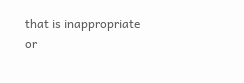that is inappropriate or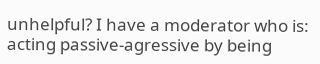unhelpful? I have a moderator who is: acting passive-agressive by being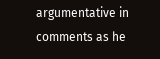argumentative in comments as he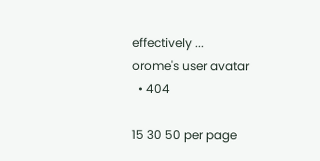effectively ...
orome's user avatar
  • 404

15 30 50 per page